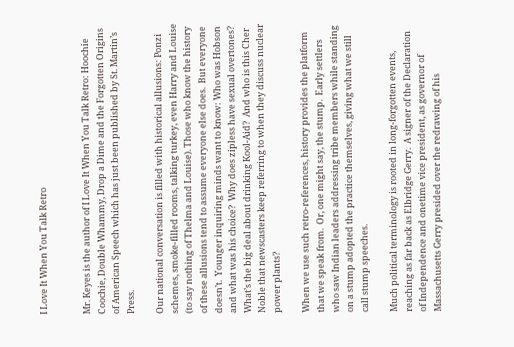I Love It When You Talk Retro


Mr. Keyes is the author of I Love It When You Talk Retro: Hoochie Coochie, Double Whammy, Drop a Dime and the Forgotten Origins of American Speech which has just been published by St. Martin’s Press.

Our national conversation is filled with historical allusions: Ponzi schemes, smoke-filled rooms, talking turkey, even Harry and Louise (to say nothing of Thelma and Louise). Those who know the history of these allusions tend to assume everyone else does.  But everyone doesn’t.  Younger inquiring minds want to know: Who was Hobson and what was his choice?  Why does zipless have sexual overtones?  What’s the big deal about drinking Kool-Aid?  And who is this Cher Noble that newscasters keep referring to when they discuss nuclear power plants?

When we use such retro-references, history provides the platform that we speak from.  Or, one might say, the stump.  Early settlers who saw Indian leaders addressing tribe members while standing on a stump adopted the practice themselves, giving what we still call stump speeches.

Much political terminology is rooted in long-forgotten events, reaching as far back as Elbridge Gerry.  A signer of the Declaration of Independence and onetime vice president, as governor of Massachusetts Gerry presided over the redrawing of his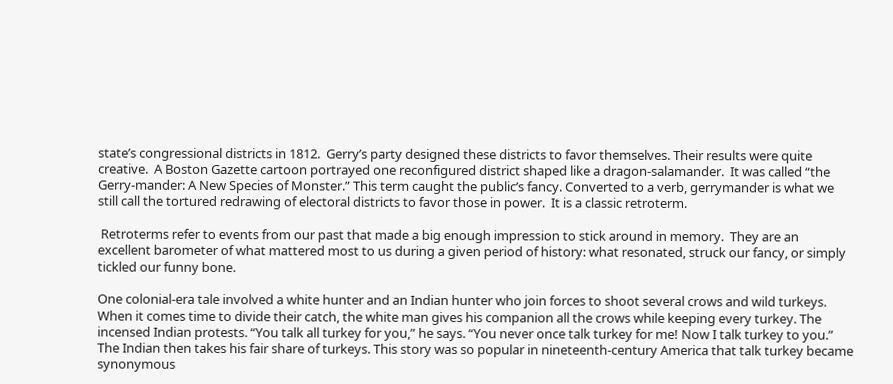state’s congressional districts in 1812.  Gerry’s party designed these districts to favor themselves. Their results were quite creative.  A Boston Gazette cartoon portrayed one reconfigured district shaped like a dragon-salamander.  It was called “the Gerry-mander: A New Species of Monster.” This term caught the public’s fancy. Converted to a verb, gerrymander is what we still call the tortured redrawing of electoral districts to favor those in power.  It is a classic retroterm.

 Retroterms refer to events from our past that made a big enough impression to stick around in memory.  They are an excellent barometer of what mattered most to us during a given period of history: what resonated, struck our fancy, or simply tickled our funny bone.

One colonial-era tale involved a white hunter and an Indian hunter who join forces to shoot several crows and wild turkeys. When it comes time to divide their catch, the white man gives his companion all the crows while keeping every turkey. The incensed Indian protests. “You talk all turkey for you,” he says. “You never once talk turkey for me! Now I talk turkey to you.” The Indian then takes his fair share of turkeys. This story was so popular in nineteenth-century America that talk turkey became synonymous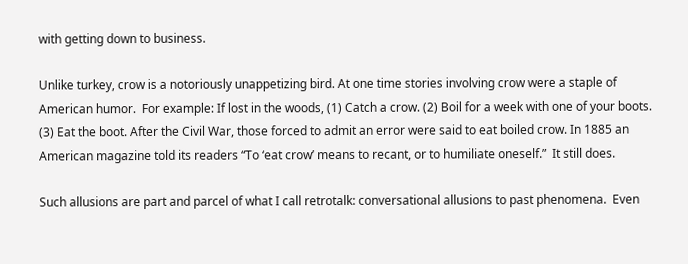with getting down to business.

Unlike turkey, crow is a notoriously unappetizing bird. At one time stories involving crow were a staple of American humor.  For example: If lost in the woods, (1) Catch a crow. (2) Boil for a week with one of your boots. (3) Eat the boot. After the Civil War, those forced to admit an error were said to eat boiled crow. In 1885 an American magazine told its readers “To ‘eat crow’ means to recant, or to humiliate oneself.”  It still does.

Such allusions are part and parcel of what I call retrotalk: conversational allusions to past phenomena.  Even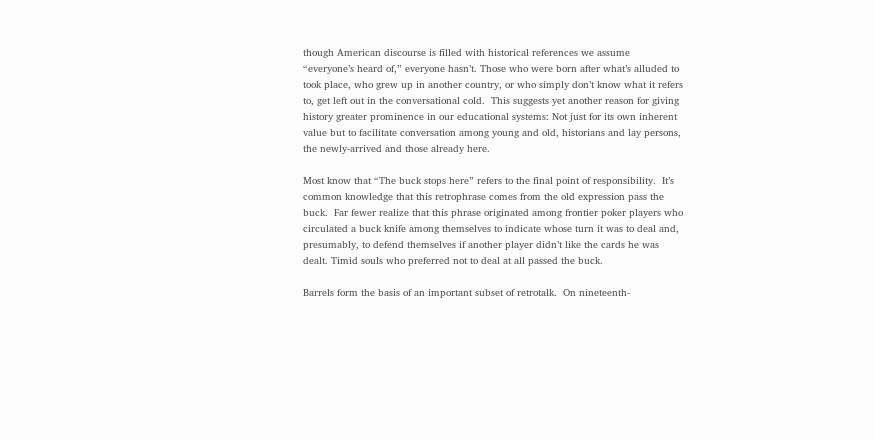though American discourse is filled with historical references we assume “everyone’s heard of,” everyone hasn’t. Those who were born after what’s alluded to took place, who grew up in another country, or who simply don’t know what it refers to, get left out in the conversational cold.  This suggests yet another reason for giving history greater prominence in our educational systems: Not just for its own inherent value but to facilitate conversation among young and old, historians and lay persons, the newly-arrived and those already here.

Most know that “The buck stops here” refers to the final point of responsibility.  It’s common knowledge that this retrophrase comes from the old expression pass the buck.  Far fewer realize that this phrase originated among frontier poker players who circulated a buck knife among themselves to indicate whose turn it was to deal and, presumably, to defend themselves if another player didn’t like the cards he was dealt. Timid souls who preferred not to deal at all passed the buck.

Barrels form the basis of an important subset of retrotalk.  On nineteenth-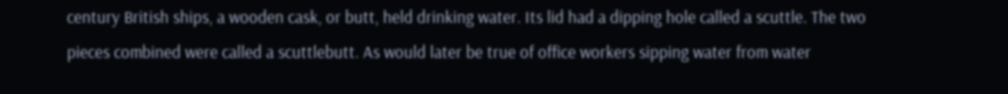century British ships, a wooden cask, or butt, held drinking water. Its lid had a dipping hole called a scuttle. The two pieces combined were called a scuttlebutt. As would later be true of office workers sipping water from water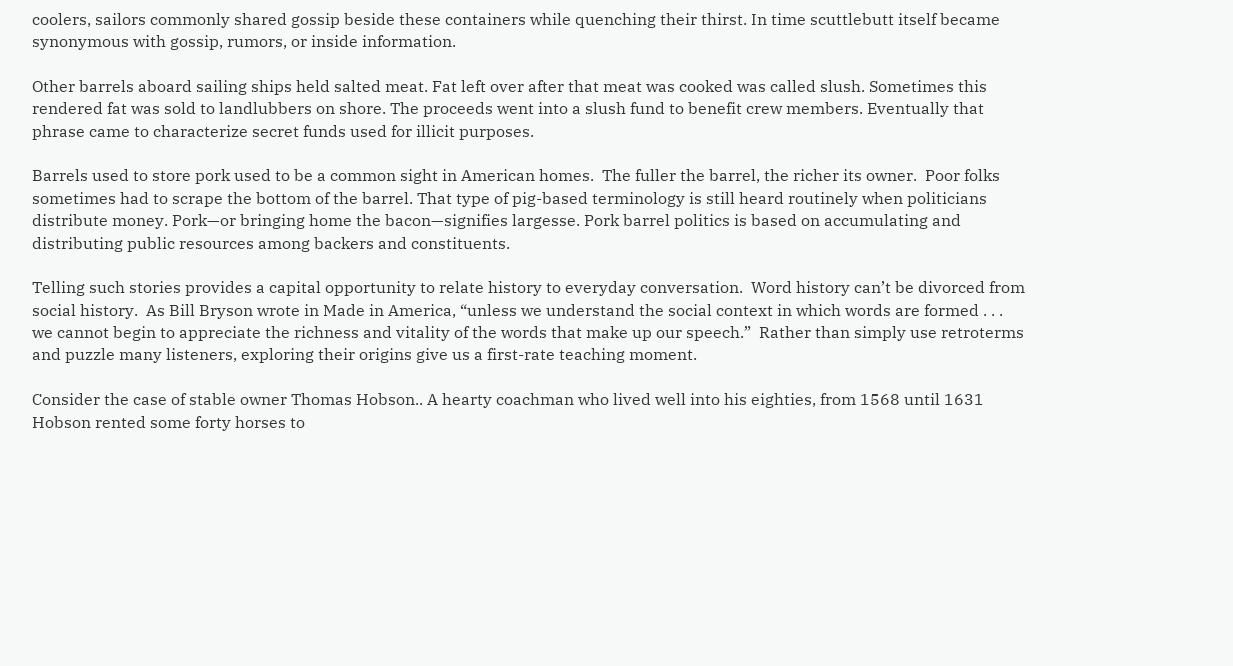coolers, sailors commonly shared gossip beside these containers while quenching their thirst. In time scuttlebutt itself became synonymous with gossip, rumors, or inside information.

Other barrels aboard sailing ships held salted meat. Fat left over after that meat was cooked was called slush. Sometimes this rendered fat was sold to landlubbers on shore. The proceeds went into a slush fund to benefit crew members. Eventually that phrase came to characterize secret funds used for illicit purposes.

Barrels used to store pork used to be a common sight in American homes.  The fuller the barrel, the richer its owner.  Poor folks sometimes had to scrape the bottom of the barrel. That type of pig-based terminology is still heard routinely when politicians distribute money. Pork—or bringing home the bacon—signifies largesse. Pork barrel politics is based on accumulating and distributing public resources among backers and constituents.

Telling such stories provides a capital opportunity to relate history to everyday conversation.  Word history can’t be divorced from social history.  As Bill Bryson wrote in Made in America, “unless we understand the social context in which words are formed . . . we cannot begin to appreciate the richness and vitality of the words that make up our speech.”  Rather than simply use retroterms and puzzle many listeners, exploring their origins give us a first-rate teaching moment.

Consider the case of stable owner Thomas Hobson.. A hearty coachman who lived well into his eighties, from 1568 until 1631 Hobson rented some forty horses to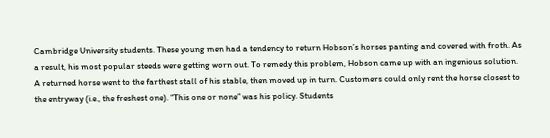Cambridge University students. These young men had a tendency to return Hobson’s horses panting and covered with froth. As a result, his most popular steeds were getting worn out. To remedy this problem, Hobson came up with an ingenious solution. A returned horse went to the farthest stall of his stable, then moved up in turn. Customers could only rent the horse closest to the entryway (i.e., the freshest one). “This one or none” was his policy. Students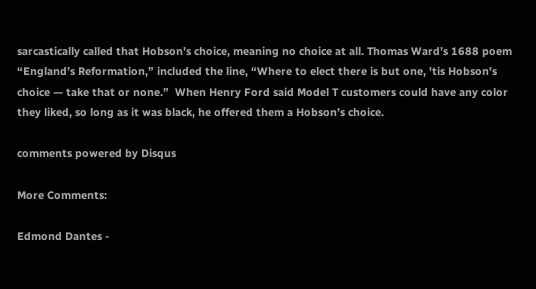sarcastically called that Hobson’s choice, meaning no choice at all. Thomas Ward’s 1688 poem “England’s Reformation,” included the line, “Where to elect there is but one, 'tis Hobson's choice — take that or none.”  When Henry Ford said Model T customers could have any color they liked, so long as it was black, he offered them a Hobson’s choice.

comments powered by Disqus

More Comments:

Edmond Dantes -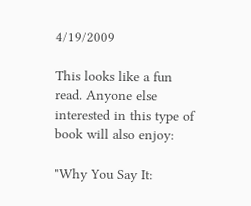4/19/2009

This looks like a fun read. Anyone else interested in this type of book will also enjoy:

"Why You Say It: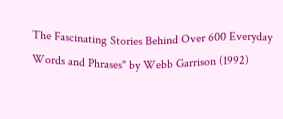The Fascinating Stories Behind Over 600 Everyday Words and Phrases" by Webb Garrison (1992)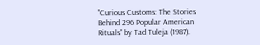"Curious Customs: The Stories Behind 296 Popular American Rituals" by Tad Tuleja (1987).